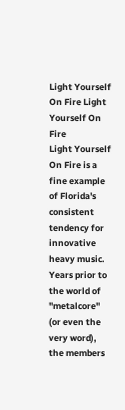Light Yourself On Fire Light Yourself On Fire
Light Yourself On Fire is a fine example of Florida's consistent tendency for innovative heavy music. Years prior to the world of "metalcore" (or even the very word), the members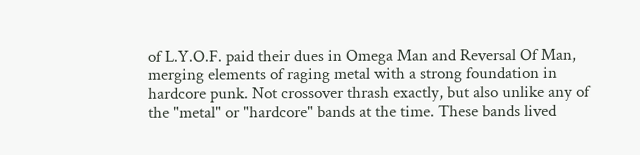of L.Y.O.F. paid their dues in Omega Man and Reversal Of Man, merging elements of raging metal with a strong foundation in hardcore punk. Not crossover thrash exactly, but also unlike any of the "metal" or "hardcore" bands at the time. These bands lived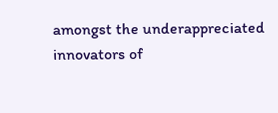amongst the underappreciated innovators of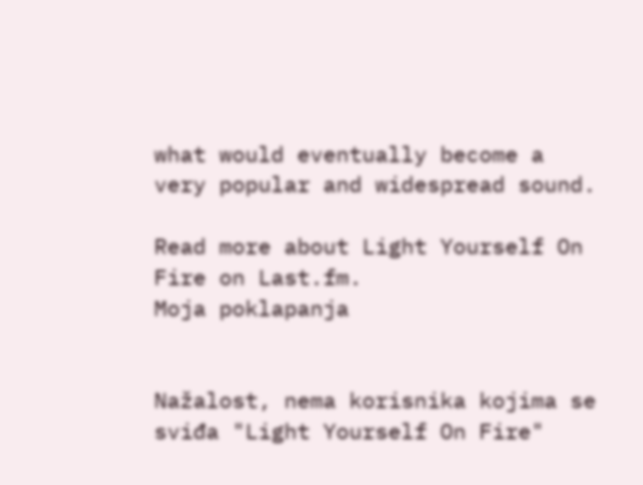what would eventually become a very popular and widespread sound.

Read more about Light Yourself On Fire on Last.fm.
Moja poklapanja


Nažalost, nema korisnika kojima se sviđa "Light Yourself On Fire"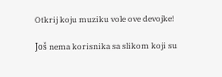Otkrij koju muziku vole ove devojke!

Još nema korisnika sa slikom koji su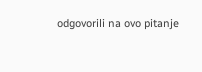odgovorili na ovo pitanje